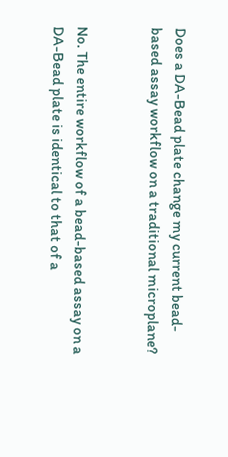Does a DA-Bead plate change my current bead-based assay workflow on a traditional microplane?


No. The entire workflow of a bead-based assay on a DA-Bead plate is identical to that of a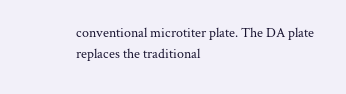conventional microtiter plate. The DA plate replaces the traditional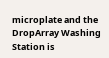microplate and the DropArray Washing Station is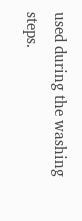used during the washing steps.